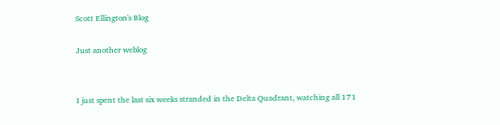Scott Ellington's Blog

Just another weblog


I just spent the last six weeks stranded in the Delta Quadrant, watching all 171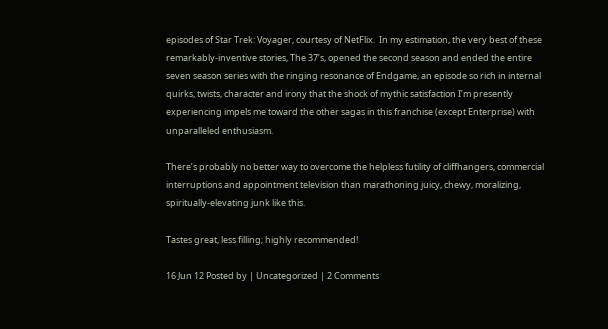episodes of Star Trek: Voyager, courtesy of NetFlix.  In my estimation, the very best of these remarkably-inventive stories, The 37’s, opened the second season and ended the entire  seven season series with the ringing resonance of Endgame, an episode so rich in internal quirks, twists, character and irony that the shock of mythic satisfaction I’m presently experiencing impels me toward the other sagas in this franchise (except Enterprise) with unparalleled enthusiasm.

There’s probably no better way to overcome the helpless futility of cliffhangers, commercial interruptions and appointment television than marathoning juicy, chewy, moralizing, spiritually-elevating junk like this.

Tastes great, less filling; highly recommended!

16 Jun 12 Posted by | Uncategorized | 2 Comments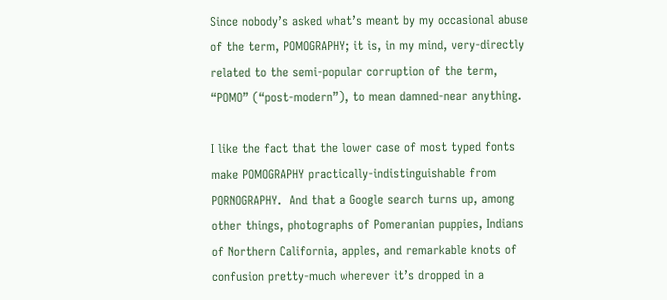Since nobody’s asked what’s meant by my occasional abuse of the term, POMOGRAPHY; it is, in my mind, very-directly related to the semi-popular corruption of the term, “POMO” (“post-modern”), to mean damned-near anything.

I like the fact that the lower case of most typed fonts make POMOGRAPHY practically-indistinguishable from PORNOGRAPHY.  And that a Google search turns up, among other things, photographs of Pomeranian puppies, Indians of Northern California, apples, and remarkable knots of confusion pretty-much wherever it’s dropped in a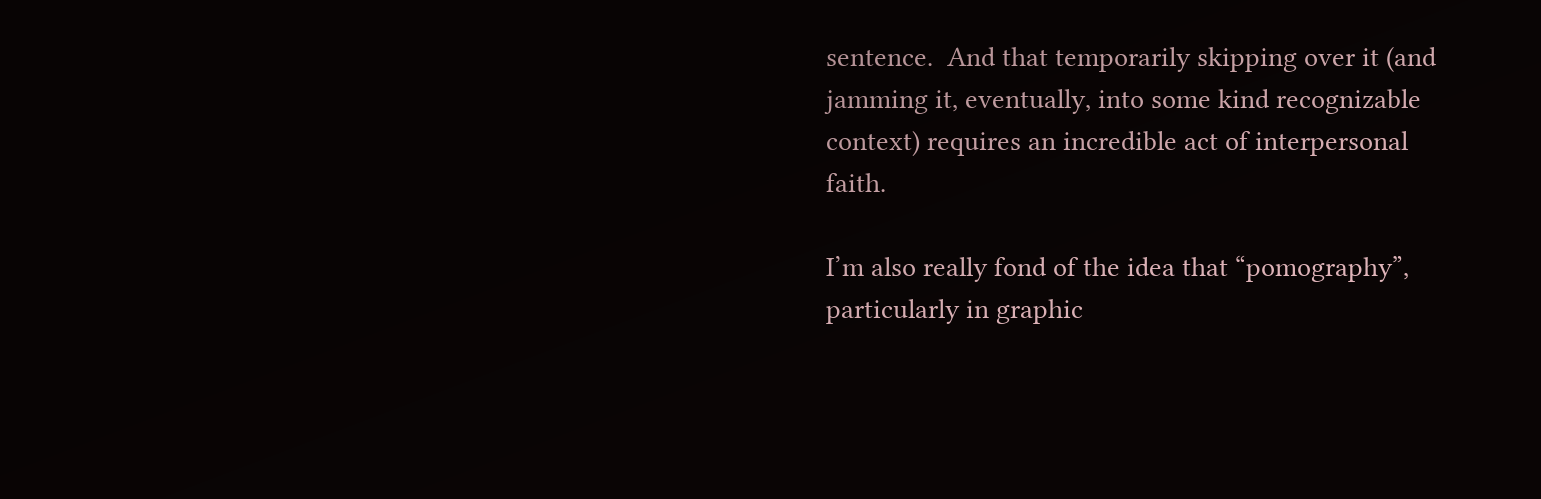sentence.  And that temporarily skipping over it (and jamming it, eventually, into some kind recognizable context) requires an incredible act of interpersonal faith.

I’m also really fond of the idea that “pomography”, particularly in graphic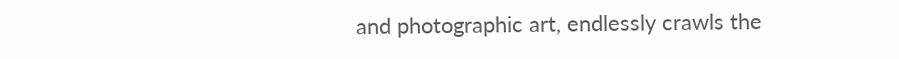and photographic art, endlessly crawls the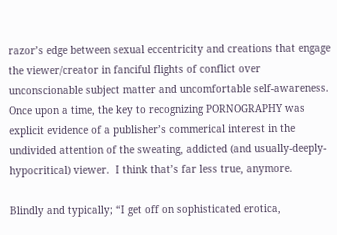razor’s edge between sexual eccentricity and creations that engage the viewer/creator in fanciful flights of conflict over unconscionable subject matter and uncomfortable self-awareness.   Once upon a time, the key to recognizing PORNOGRAPHY was explicit evidence of a publisher’s commerical interest in the undivided attention of the sweating, addicted (and usually-deeply-hypocritical) viewer.  I think that’s far less true, anymore.

Blindly and typically; “I get off on sophisticated erotica,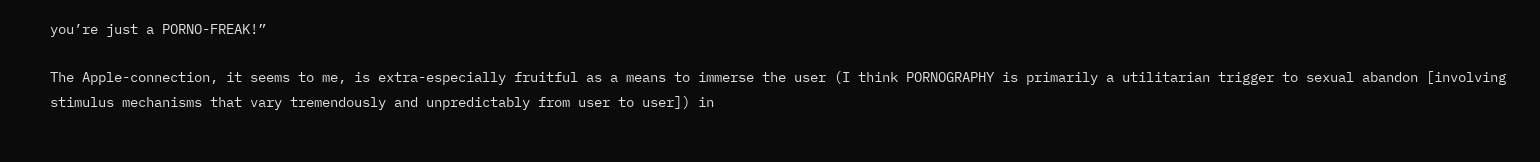you’re just a PORNO-FREAK!”

The Apple-connection, it seems to me, is extra-especially fruitful as a means to immerse the user (I think PORNOGRAPHY is primarily a utilitarian trigger to sexual abandon [involving stimulus mechanisms that vary tremendously and unpredictably from user to user]) in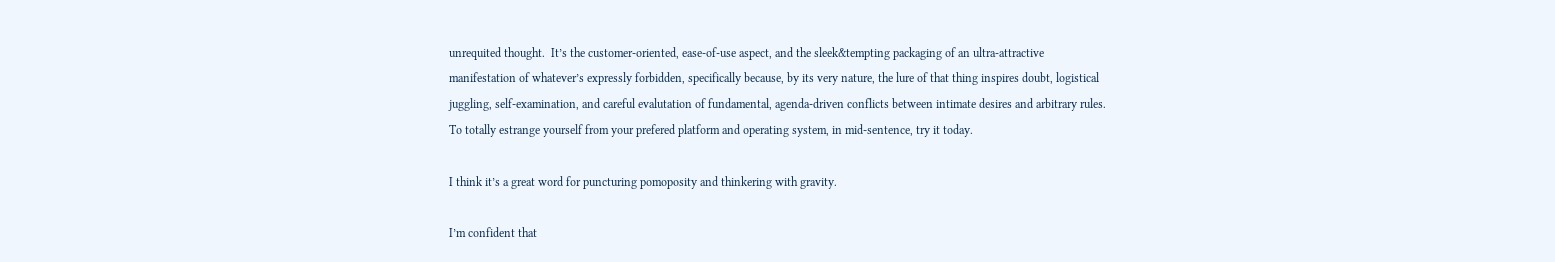unrequited thought.  It’s the customer-oriented, ease-of-use aspect, and the sleek&tempting packaging of an ultra-attractive manifestation of whatever’s expressly forbidden, specifically because, by its very nature, the lure of that thing inspires doubt, logistical juggling, self-examination, and careful evalutation of fundamental, agenda-driven conflicts between intimate desires and arbitrary rules.  To totally estrange yourself from your prefered platform and operating system, in mid-sentence, try it today.

I think it’s a great word for puncturing pomoposity and thinkering with gravity.

I’m confident that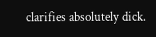clarifies absolutely dick.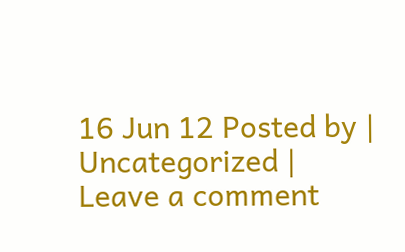16 Jun 12 Posted by | Uncategorized | Leave a comment